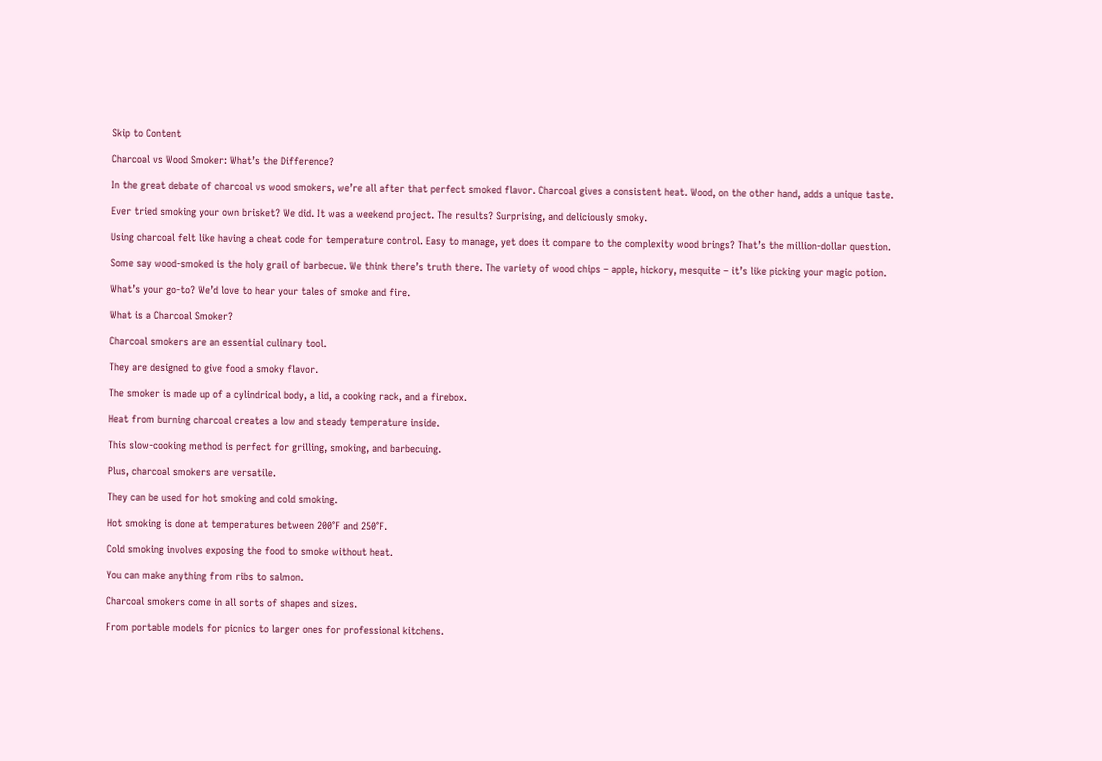Skip to Content

Charcoal vs Wood Smoker: What’s the Difference?

In the great debate of charcoal vs wood smokers, we’re all after that perfect smoked flavor. Charcoal gives a consistent heat. Wood, on the other hand, adds a unique taste.

Ever tried smoking your own brisket? We did. It was a weekend project. The results? Surprising, and deliciously smoky.

Using charcoal felt like having a cheat code for temperature control. Easy to manage, yet does it compare to the complexity wood brings? That’s the million-dollar question.

Some say wood-smoked is the holy grail of barbecue. We think there’s truth there. The variety of wood chips – apple, hickory, mesquite – it’s like picking your magic potion.

What’s your go-to? We’d love to hear your tales of smoke and fire.

What is a Charcoal Smoker?

Charcoal smokers are an essential culinary tool.

They are designed to give food a smoky flavor.

The smoker is made up of a cylindrical body, a lid, a cooking rack, and a firebox.

Heat from burning charcoal creates a low and steady temperature inside.

This slow-cooking method is perfect for grilling, smoking, and barbecuing.

Plus, charcoal smokers are versatile.

They can be used for hot smoking and cold smoking.

Hot smoking is done at temperatures between 200°F and 250°F.

Cold smoking involves exposing the food to smoke without heat.

You can make anything from ribs to salmon.

Charcoal smokers come in all sorts of shapes and sizes.

From portable models for picnics to larger ones for professional kitchens.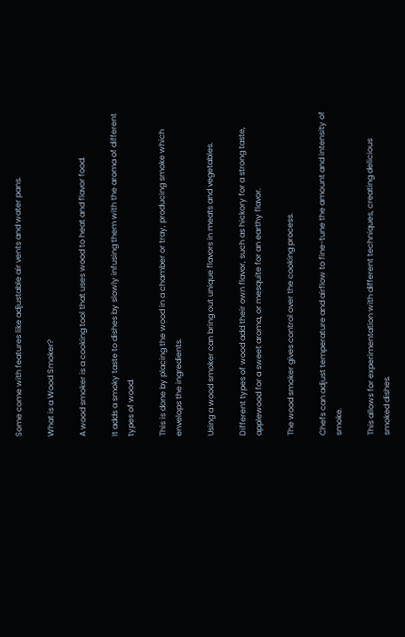Some come with features like adjustable air vents and water pans.

What is a Wood Smoker?

A wood smoker is a cooking tool that uses wood to heat and flavor food.

It adds a smoky taste to dishes by slowly infusing them with the aroma of different types of wood.

This is done by placing the wood in a chamber or tray, producing smoke which envelops the ingredients.

Using a wood smoker can bring out unique flavors in meats and vegetables.

Different types of wood add their own flavor, such as hickory for a strong taste, applewood for a sweet aroma, or mesquite for an earthy flavor.

The wood smoker gives control over the cooking process.

Chefs can adjust temperature and airflow to fine-tune the amount and intensity of smoke.

This allows for experimentation with different techniques, creating delicious smoked dishes.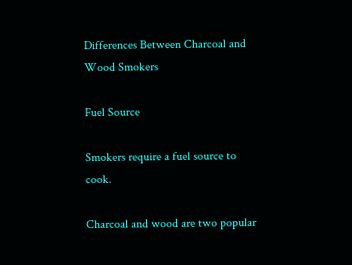Differences Between Charcoal and Wood Smokers

Fuel Source

Smokers require a fuel source to cook.

Charcoal and wood are two popular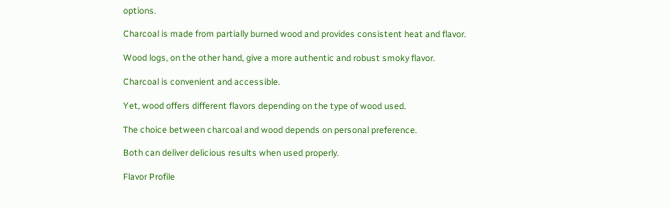options.

Charcoal is made from partially burned wood and provides consistent heat and flavor.

Wood logs, on the other hand, give a more authentic and robust smoky flavor.

Charcoal is convenient and accessible.

Yet, wood offers different flavors depending on the type of wood used.

The choice between charcoal and wood depends on personal preference.

Both can deliver delicious results when used properly.

Flavor Profile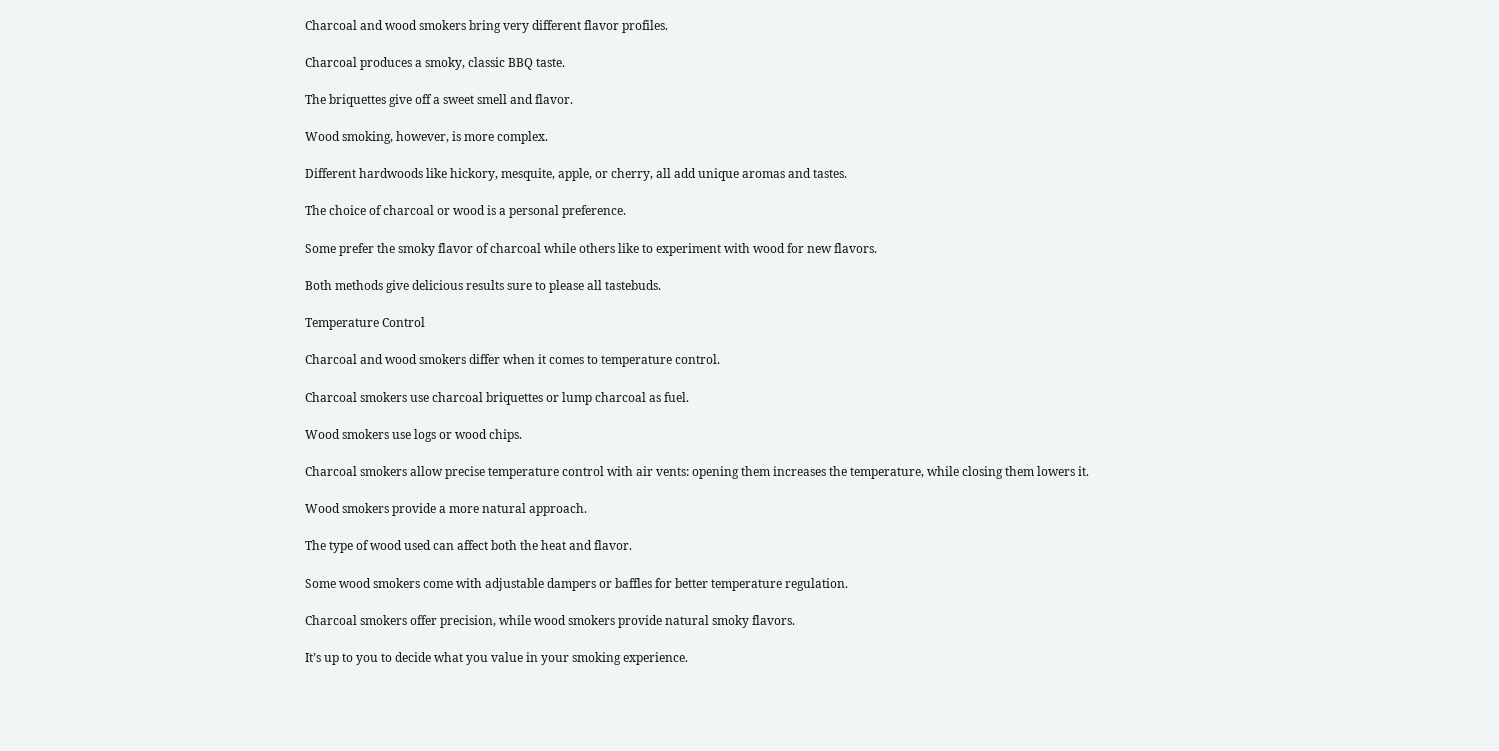Charcoal and wood smokers bring very different flavor profiles.

Charcoal produces a smoky, classic BBQ taste.

The briquettes give off a sweet smell and flavor.

Wood smoking, however, is more complex.

Different hardwoods like hickory, mesquite, apple, or cherry, all add unique aromas and tastes.

The choice of charcoal or wood is a personal preference.

Some prefer the smoky flavor of charcoal while others like to experiment with wood for new flavors.

Both methods give delicious results sure to please all tastebuds.

Temperature Control

Charcoal and wood smokers differ when it comes to temperature control.

Charcoal smokers use charcoal briquettes or lump charcoal as fuel.

Wood smokers use logs or wood chips.

Charcoal smokers allow precise temperature control with air vents: opening them increases the temperature, while closing them lowers it.

Wood smokers provide a more natural approach.

The type of wood used can affect both the heat and flavor.

Some wood smokers come with adjustable dampers or baffles for better temperature regulation.

Charcoal smokers offer precision, while wood smokers provide natural smoky flavors.

It’s up to you to decide what you value in your smoking experience.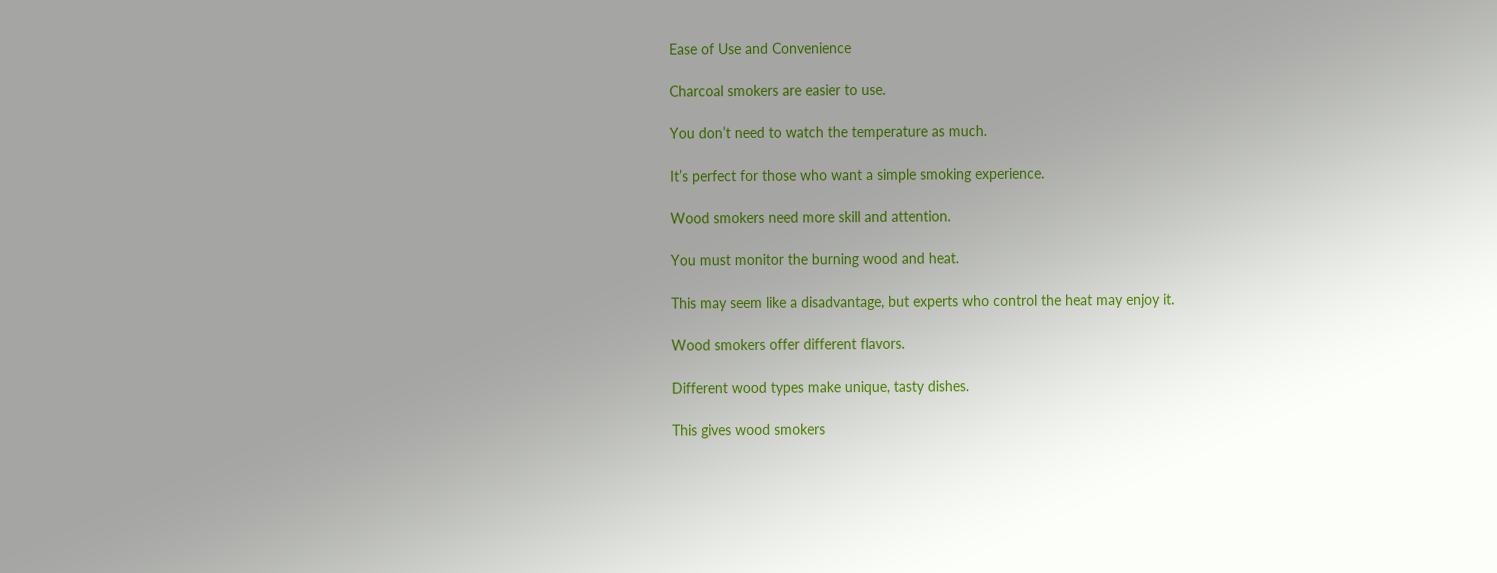Ease of Use and Convenience

Charcoal smokers are easier to use.

You don’t need to watch the temperature as much.

It’s perfect for those who want a simple smoking experience.

Wood smokers need more skill and attention.

You must monitor the burning wood and heat.

This may seem like a disadvantage, but experts who control the heat may enjoy it.

Wood smokers offer different flavors.

Different wood types make unique, tasty dishes.

This gives wood smokers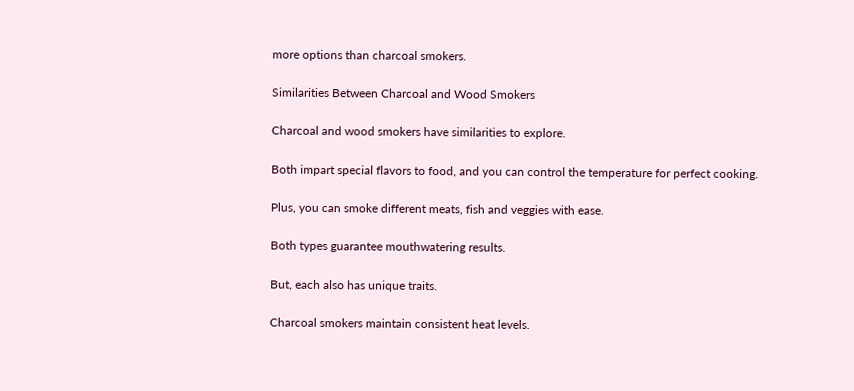more options than charcoal smokers.

Similarities Between Charcoal and Wood Smokers

Charcoal and wood smokers have similarities to explore.

Both impart special flavors to food, and you can control the temperature for perfect cooking.

Plus, you can smoke different meats, fish and veggies with ease.

Both types guarantee mouthwatering results.

But, each also has unique traits.

Charcoal smokers maintain consistent heat levels.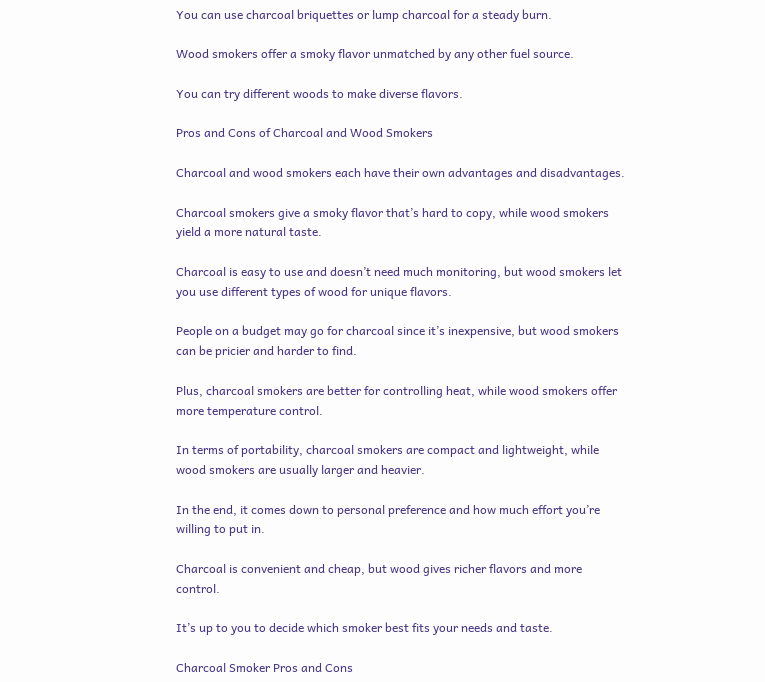You can use charcoal briquettes or lump charcoal for a steady burn.

Wood smokers offer a smoky flavor unmatched by any other fuel source.

You can try different woods to make diverse flavors.

Pros and Cons of Charcoal and Wood Smokers

Charcoal and wood smokers each have their own advantages and disadvantages.

Charcoal smokers give a smoky flavor that’s hard to copy, while wood smokers yield a more natural taste.

Charcoal is easy to use and doesn’t need much monitoring, but wood smokers let you use different types of wood for unique flavors.

People on a budget may go for charcoal since it’s inexpensive, but wood smokers can be pricier and harder to find.

Plus, charcoal smokers are better for controlling heat, while wood smokers offer more temperature control.

In terms of portability, charcoal smokers are compact and lightweight, while wood smokers are usually larger and heavier.

In the end, it comes down to personal preference and how much effort you’re willing to put in.

Charcoal is convenient and cheap, but wood gives richer flavors and more control.

It’s up to you to decide which smoker best fits your needs and taste.

Charcoal Smoker Pros and Cons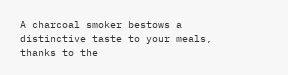A charcoal smoker bestows a distinctive taste to your meals, thanks to the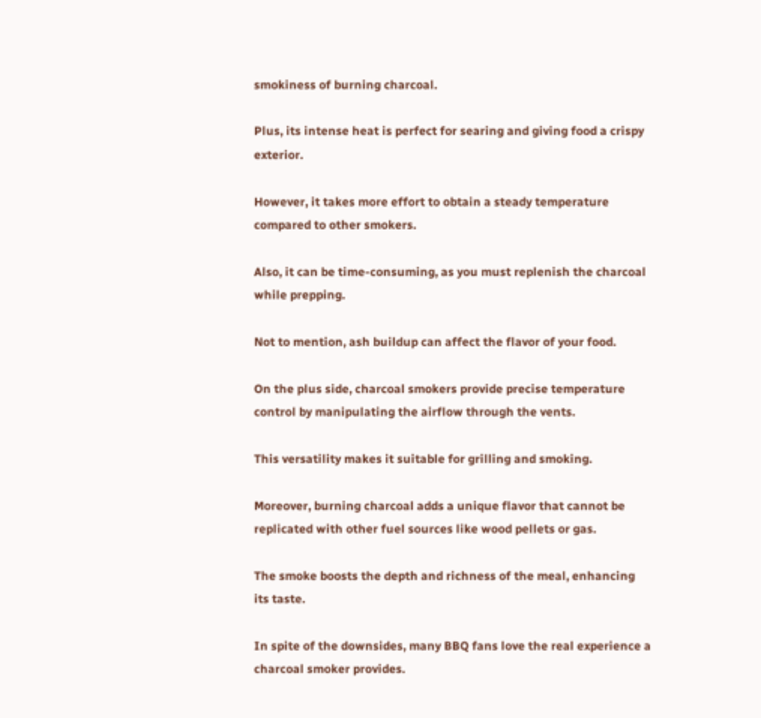smokiness of burning charcoal.

Plus, its intense heat is perfect for searing and giving food a crispy exterior.

However, it takes more effort to obtain a steady temperature compared to other smokers.

Also, it can be time-consuming, as you must replenish the charcoal while prepping.

Not to mention, ash buildup can affect the flavor of your food.

On the plus side, charcoal smokers provide precise temperature control by manipulating the airflow through the vents.

This versatility makes it suitable for grilling and smoking.

Moreover, burning charcoal adds a unique flavor that cannot be replicated with other fuel sources like wood pellets or gas.

The smoke boosts the depth and richness of the meal, enhancing its taste.

In spite of the downsides, many BBQ fans love the real experience a charcoal smoker provides.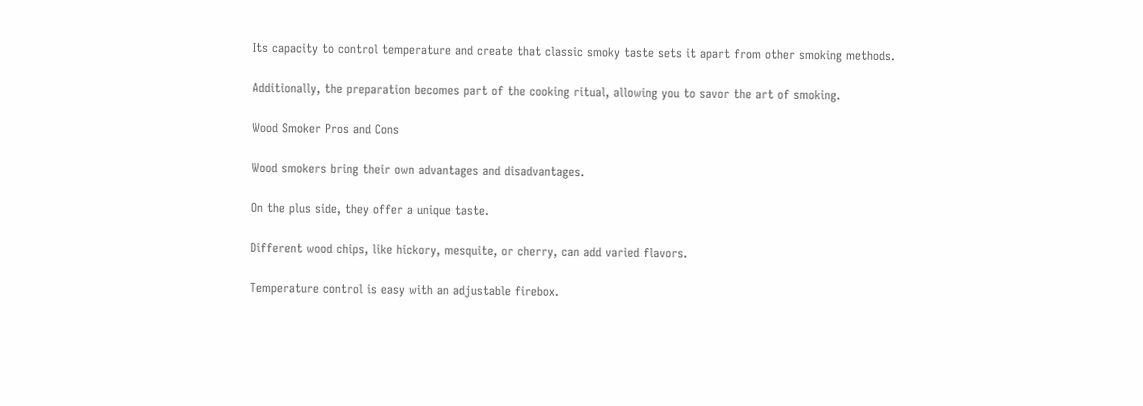Its capacity to control temperature and create that classic smoky taste sets it apart from other smoking methods.

Additionally, the preparation becomes part of the cooking ritual, allowing you to savor the art of smoking.

Wood Smoker Pros and Cons

Wood smokers bring their own advantages and disadvantages.

On the plus side, they offer a unique taste.

Different wood chips, like hickory, mesquite, or cherry, can add varied flavors.

Temperature control is easy with an adjustable firebox.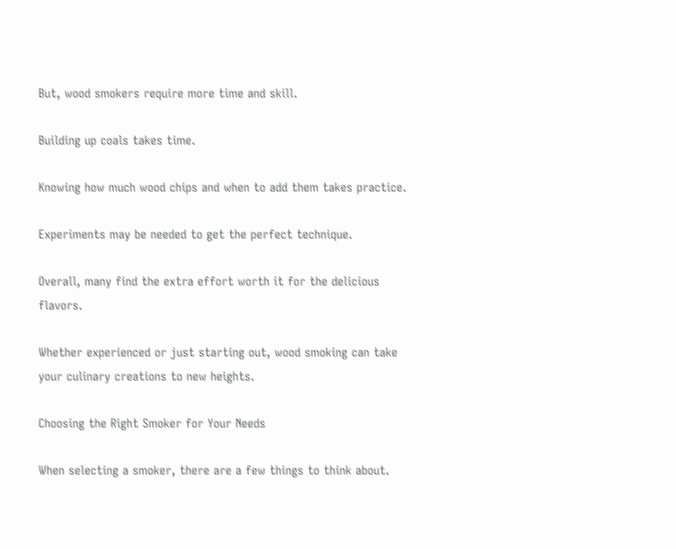But, wood smokers require more time and skill.

Building up coals takes time.

Knowing how much wood chips and when to add them takes practice.

Experiments may be needed to get the perfect technique.

Overall, many find the extra effort worth it for the delicious flavors.

Whether experienced or just starting out, wood smoking can take your culinary creations to new heights.

Choosing the Right Smoker for Your Needs

When selecting a smoker, there are a few things to think about.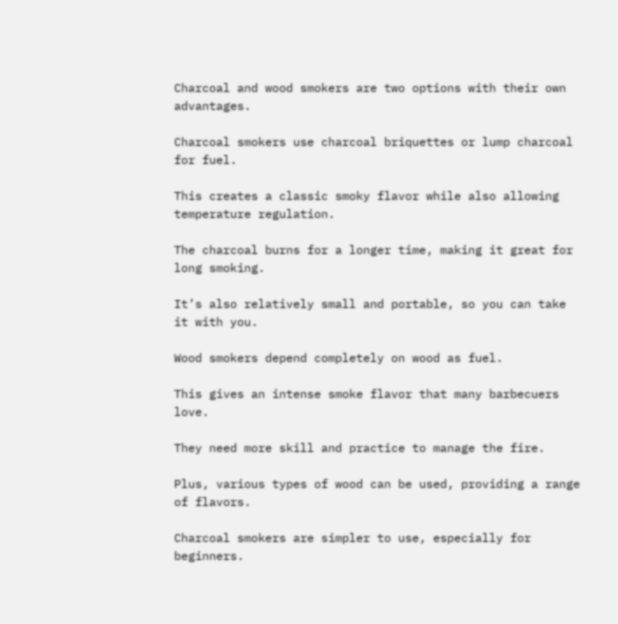Charcoal and wood smokers are two options with their own advantages.

Charcoal smokers use charcoal briquettes or lump charcoal for fuel.

This creates a classic smoky flavor while also allowing temperature regulation.

The charcoal burns for a longer time, making it great for long smoking.

It’s also relatively small and portable, so you can take it with you.

Wood smokers depend completely on wood as fuel.

This gives an intense smoke flavor that many barbecuers love.

They need more skill and practice to manage the fire.

Plus, various types of wood can be used, providing a range of flavors.

Charcoal smokers are simpler to use, especially for beginners.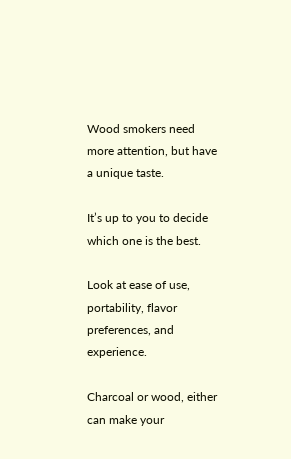Wood smokers need more attention, but have a unique taste.

It’s up to you to decide which one is the best.

Look at ease of use, portability, flavor preferences, and experience.

Charcoal or wood, either can make your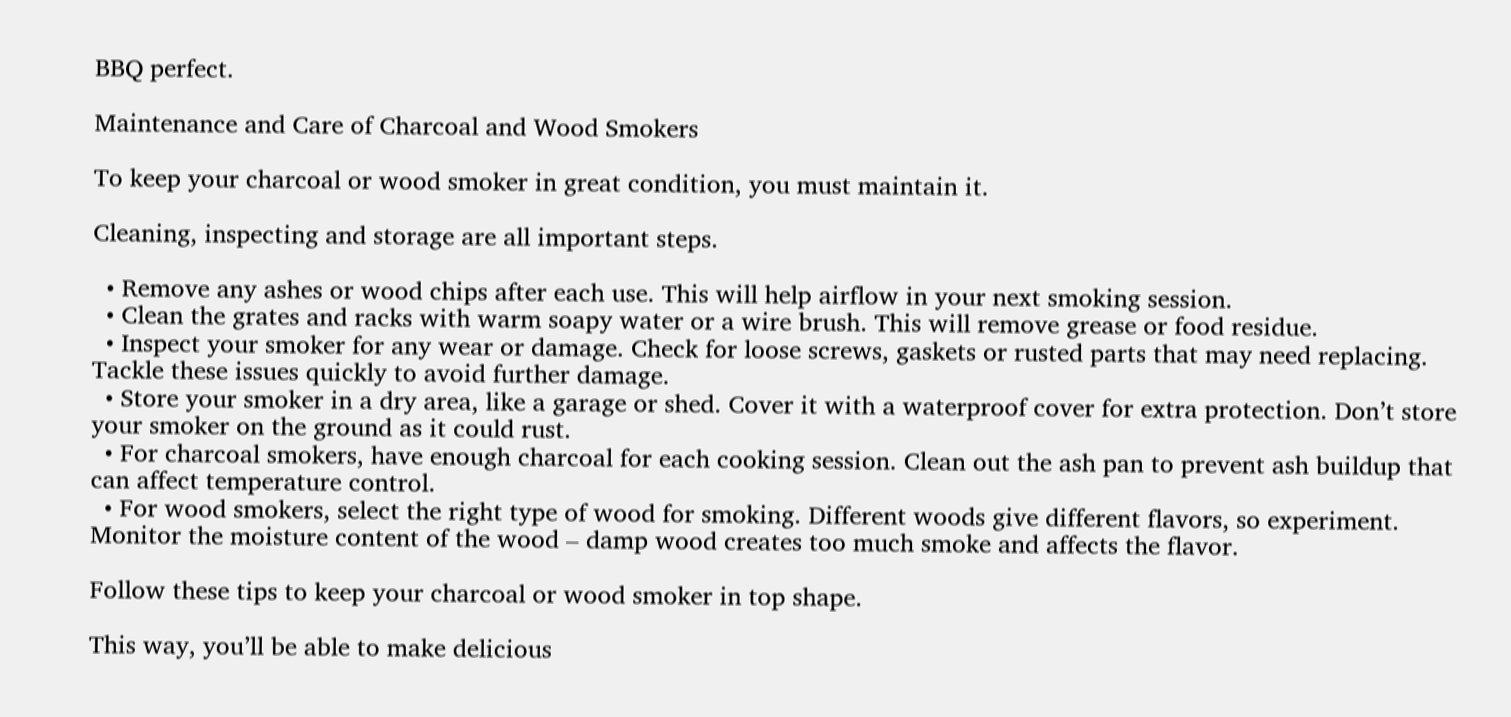BBQ perfect.

Maintenance and Care of Charcoal and Wood Smokers

To keep your charcoal or wood smoker in great condition, you must maintain it.

Cleaning, inspecting and storage are all important steps.

  • Remove any ashes or wood chips after each use. This will help airflow in your next smoking session.
  • Clean the grates and racks with warm soapy water or a wire brush. This will remove grease or food residue.
  • Inspect your smoker for any wear or damage. Check for loose screws, gaskets or rusted parts that may need replacing. Tackle these issues quickly to avoid further damage.
  • Store your smoker in a dry area, like a garage or shed. Cover it with a waterproof cover for extra protection. Don’t store your smoker on the ground as it could rust.
  • For charcoal smokers, have enough charcoal for each cooking session. Clean out the ash pan to prevent ash buildup that can affect temperature control.
  • For wood smokers, select the right type of wood for smoking. Different woods give different flavors, so experiment. Monitor the moisture content of the wood – damp wood creates too much smoke and affects the flavor.

Follow these tips to keep your charcoal or wood smoker in top shape.

This way, you’ll be able to make delicious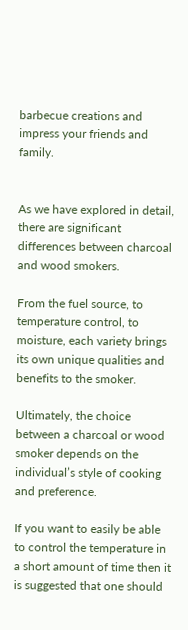barbecue creations and impress your friends and family.


As we have explored in detail, there are significant differences between charcoal and wood smokers.

From the fuel source, to temperature control, to moisture, each variety brings its own unique qualities and benefits to the smoker.

Ultimately, the choice between a charcoal or wood smoker depends on the individual’s style of cooking and preference.

If you want to easily be able to control the temperature in a short amount of time then it is suggested that one should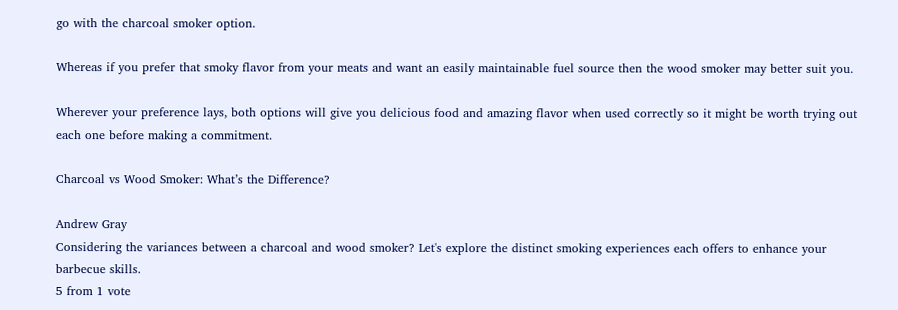go with the charcoal smoker option.

Whereas if you prefer that smoky flavor from your meats and want an easily maintainable fuel source then the wood smoker may better suit you.

Wherever your preference lays, both options will give you delicious food and amazing flavor when used correctly so it might be worth trying out each one before making a commitment.

Charcoal vs Wood Smoker: What’s the Difference?

Andrew Gray
Considering the variances between a charcoal and wood smoker? Let's explore the distinct smoking experiences each offers to enhance your barbecue skills.
5 from 1 vote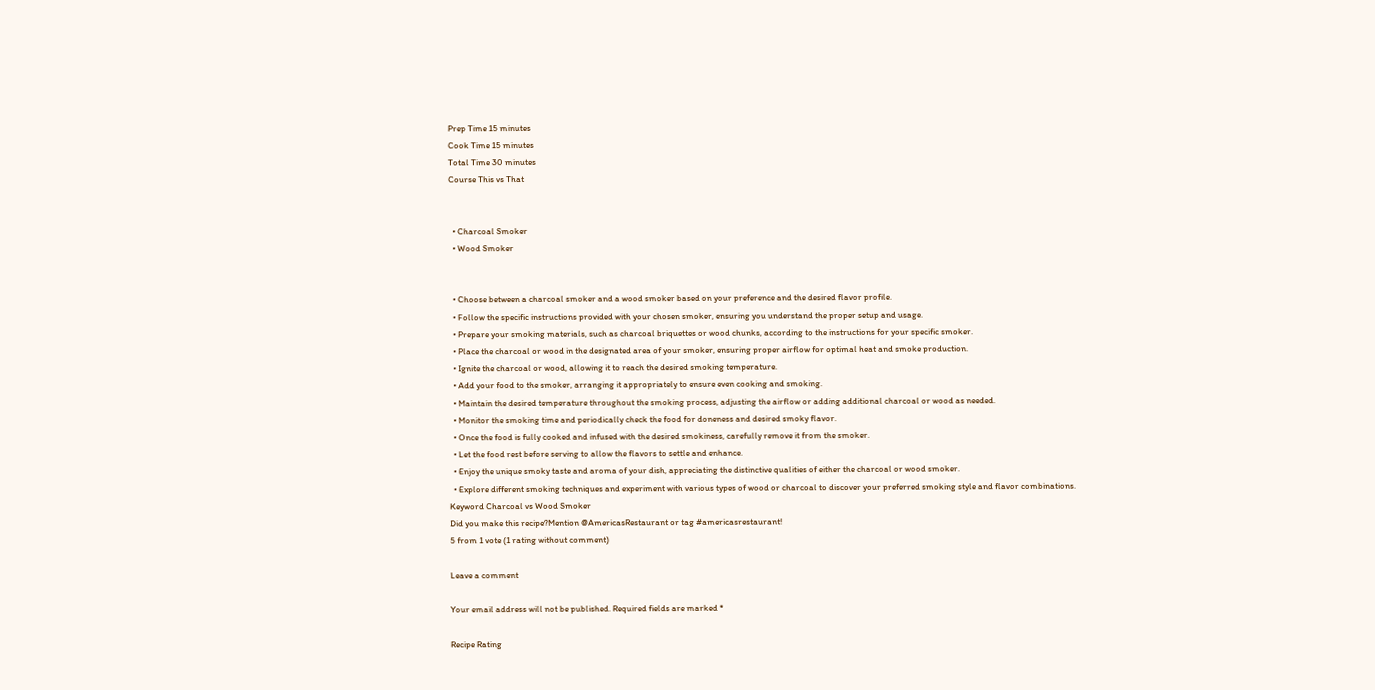Prep Time 15 minutes
Cook Time 15 minutes
Total Time 30 minutes
Course This vs That


  • Charcoal Smoker
  • Wood Smoker


  • Choose between a charcoal smoker and a wood smoker based on your preference and the desired flavor profile.
  • Follow the specific instructions provided with your chosen smoker, ensuring you understand the proper setup and usage.
  • Prepare your smoking materials, such as charcoal briquettes or wood chunks, according to the instructions for your specific smoker.
  • Place the charcoal or wood in the designated area of your smoker, ensuring proper airflow for optimal heat and smoke production.
  • Ignite the charcoal or wood, allowing it to reach the desired smoking temperature.
  • Add your food to the smoker, arranging it appropriately to ensure even cooking and smoking.
  • Maintain the desired temperature throughout the smoking process, adjusting the airflow or adding additional charcoal or wood as needed.
  • Monitor the smoking time and periodically check the food for doneness and desired smoky flavor.
  • Once the food is fully cooked and infused with the desired smokiness, carefully remove it from the smoker.
  • Let the food rest before serving to allow the flavors to settle and enhance.
  • Enjoy the unique smoky taste and aroma of your dish, appreciating the distinctive qualities of either the charcoal or wood smoker.
  • Explore different smoking techniques and experiment with various types of wood or charcoal to discover your preferred smoking style and flavor combinations.
Keyword Charcoal vs Wood Smoker
Did you make this recipe?Mention @AmericasRestaurant or tag #americasrestaurant!
5 from 1 vote (1 rating without comment)

Leave a comment

Your email address will not be published. Required fields are marked *

Recipe Rating